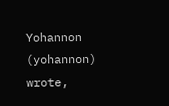Yohannon (yohannon) wrote,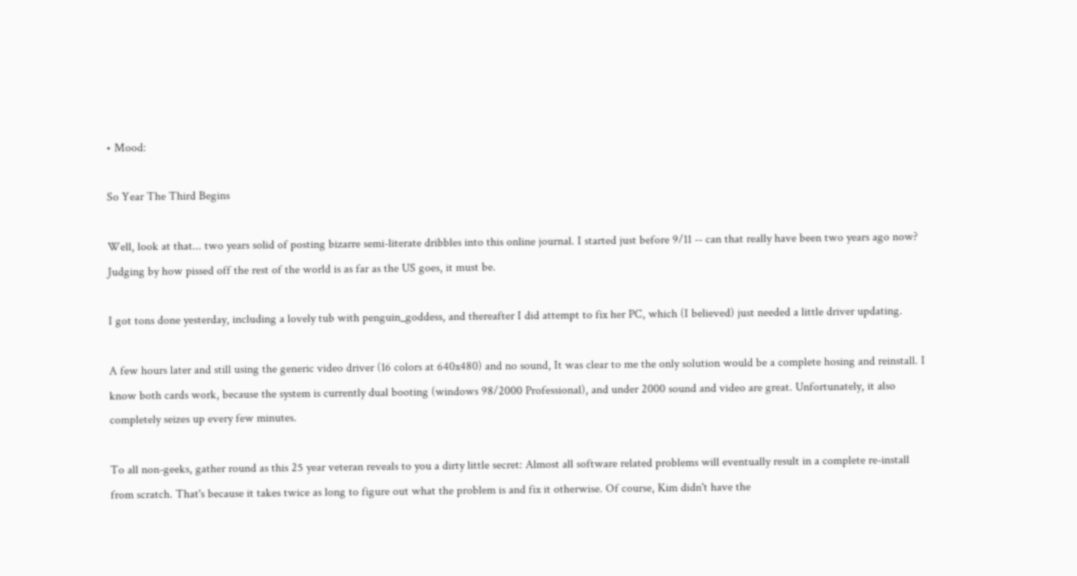• Mood:

So Year The Third Begins

Well, look at that... two years solid of posting bizarre semi-literate dribbles into this online journal. I started just before 9/11 -- can that really have been two years ago now? Judging by how pissed off the rest of the world is as far as the US goes, it must be.

I got tons done yesterday, including a lovely tub with penguin_goddess, and thereafter I did attempt to fix her PC, which (I believed) just needed a little driver updating.

A few hours later and still using the generic video driver (16 colors at 640x480) and no sound, It was clear to me the only solution would be a complete hosing and reinstall. I know both cards work, because the system is currently dual booting (windows 98/2000 Professional), and under 2000 sound and video are great. Unfortunately, it also completely seizes up every few minutes.

To all non-geeks, gather round as this 25 year veteran reveals to you a dirty little secret: Almost all software related problems will eventually result in a complete re-install from scratch. That's because it takes twice as long to figure out what the problem is and fix it otherwise. Of course, Kim didn't have the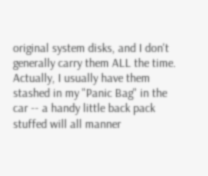original system disks, and I don't generally carry them ALL the time. Actually, I usually have them stashed in my "Panic Bag" in the car -- a handy little back pack stuffed will all manner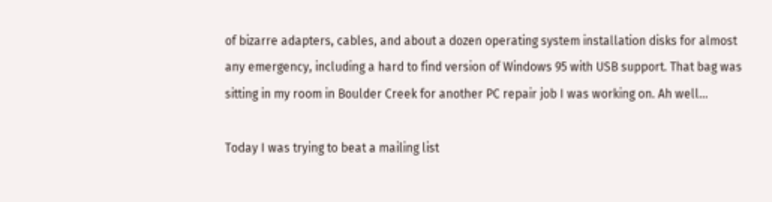of bizarre adapters, cables, and about a dozen operating system installation disks for almost any emergency, including a hard to find version of Windows 95 with USB support. That bag was sitting in my room in Boulder Creek for another PC repair job I was working on. Ah well...

Today I was trying to beat a mailing list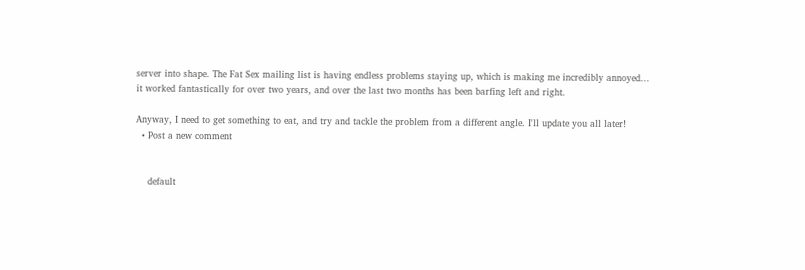server into shape. The Fat Sex mailing list is having endless problems staying up, which is making me incredibly annoyed... it worked fantastically for over two years, and over the last two months has been barfing left and right.

Anyway, I need to get something to eat, and try and tackle the problem from a different angle. I'll update you all later!
  • Post a new comment


    default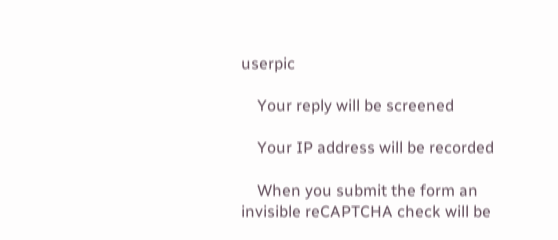userpic

    Your reply will be screened

    Your IP address will be recorded

    When you submit the form an invisible reCAPTCHA check will be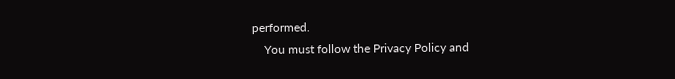performed.
    You must follow the Privacy Policy and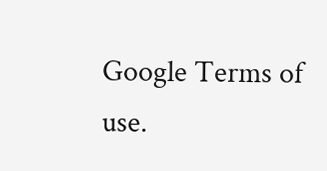Google Terms of use.